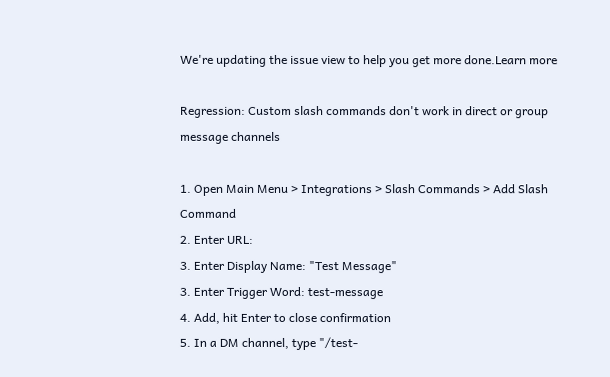We're updating the issue view to help you get more done.Learn more

Regression: Custom slash commands don't work in direct or group message channels

1. Open Main Menu > Integrations > Slash Commands > Add Slash Command
2. Enter URL:
3. Enter Display Name: "Test Message"
3. Enter Trigger Word: test-message
4. Add, hit Enter to close confirmation
5. In a DM channel, type "/test-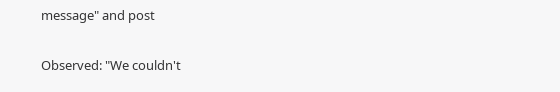message" and post

Observed: "We couldn't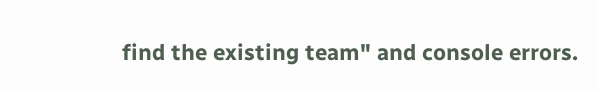find the existing team" and console errors.